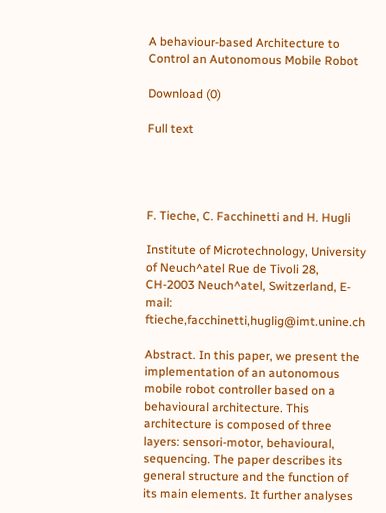A behaviour-based Architecture to Control an Autonomous Mobile Robot

Download (0)

Full text




F. Tieche, C. Facchinetti and H. Hugli

Institute of Microtechnology, University of Neuch^atel Rue de Tivoli 28, CH-2003 Neuch^atel, Switzerland, E-mail: ftieche,facchinetti,huglig@imt.unine.ch

Abstract. In this paper, we present the implementation of an autonomous mobile robot controller based on a behavioural architecture. This architecture is composed of three layers: sensori-motor, behavioural, sequencing. The paper describes its general structure and the function of its main elements. It further analyses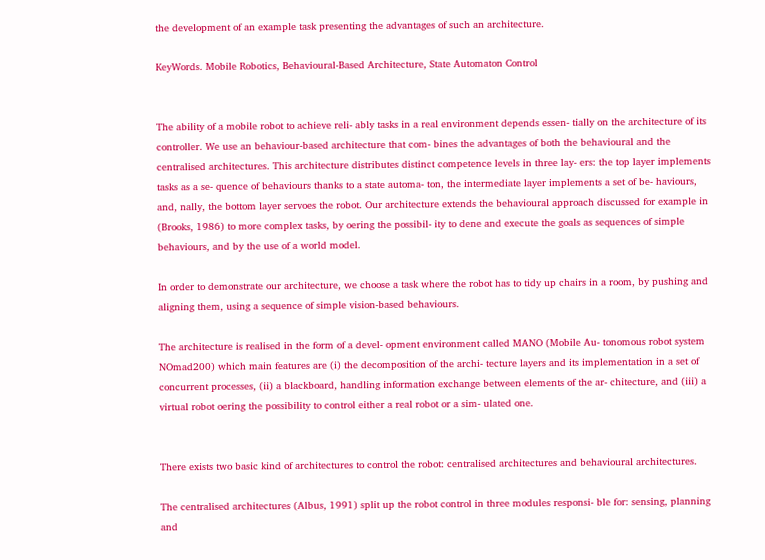the development of an example task presenting the advantages of such an architecture.

KeyWords. Mobile Robotics, Behavioural-Based Architecture, State Automaton Control


The ability of a mobile robot to achieve reli- ably tasks in a real environment depends essen- tially on the architecture of its controller. We use an behaviour-based architecture that com- bines the advantages of both the behavioural and the centralised architectures. This architecture distributes distinct competence levels in three lay- ers: the top layer implements tasks as a se- quence of behaviours thanks to a state automa- ton, the intermediate layer implements a set of be- haviours, and, nally, the bottom layer servoes the robot. Our architecture extends the behavioural approach discussed for example in (Brooks, 1986) to more complex tasks, by oering the possibil- ity to dene and execute the goals as sequences of simple behaviours, and by the use of a world model.

In order to demonstrate our architecture, we choose a task where the robot has to tidy up chairs in a room, by pushing and aligning them, using a sequence of simple vision-based behaviours.

The architecture is realised in the form of a devel- opment environment called MANO (Mobile Au- tonomous robot system NOmad200) which main features are (i) the decomposition of the archi- tecture layers and its implementation in a set of concurrent processes, (ii) a blackboard, handling information exchange between elements of the ar- chitecture, and (iii) a virtual robot oering the possibility to control either a real robot or a sim- ulated one.


There exists two basic kind of architectures to control the robot: centralised architectures and behavioural architectures.

The centralised architectures (Albus, 1991) split up the robot control in three modules responsi- ble for: sensing, planning and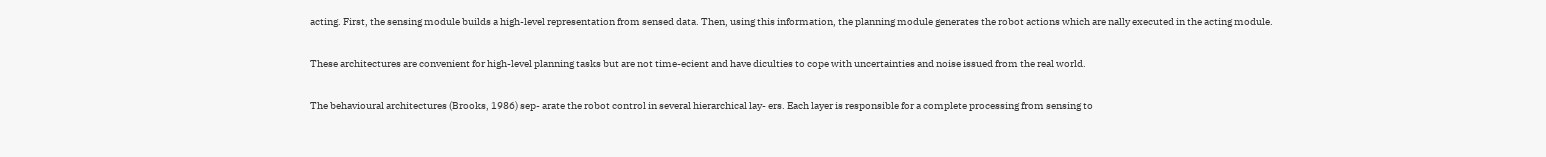acting. First, the sensing module builds a high-level representation from sensed data. Then, using this information, the planning module generates the robot actions which are nally executed in the acting module.

These architectures are convenient for high-level planning tasks but are not time-ecient and have diculties to cope with uncertainties and noise issued from the real world.

The behavioural architectures (Brooks, 1986) sep- arate the robot control in several hierarchical lay- ers. Each layer is responsible for a complete processing from sensing to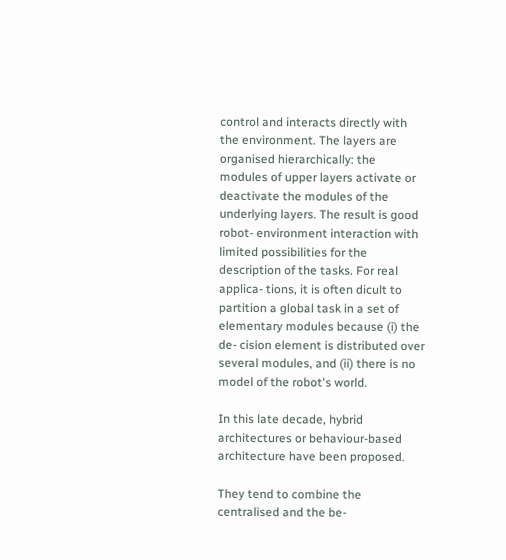control and interacts directly with the environment. The layers are organised hierarchically: the modules of upper layers activate or deactivate the modules of the underlying layers. The result is good robot- environment interaction with limited possibilities for the description of the tasks. For real applica- tions, it is often dicult to partition a global task in a set of elementary modules because (i) the de- cision element is distributed over several modules, and (ii) there is no model of the robot's world.

In this late decade, hybrid architectures or behaviour-based architecture have been proposed.

They tend to combine the centralised and the be-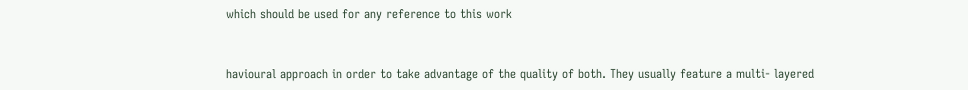which should be used for any reference to this work


havioural approach in order to take advantage of the quality of both. They usually feature a multi- layered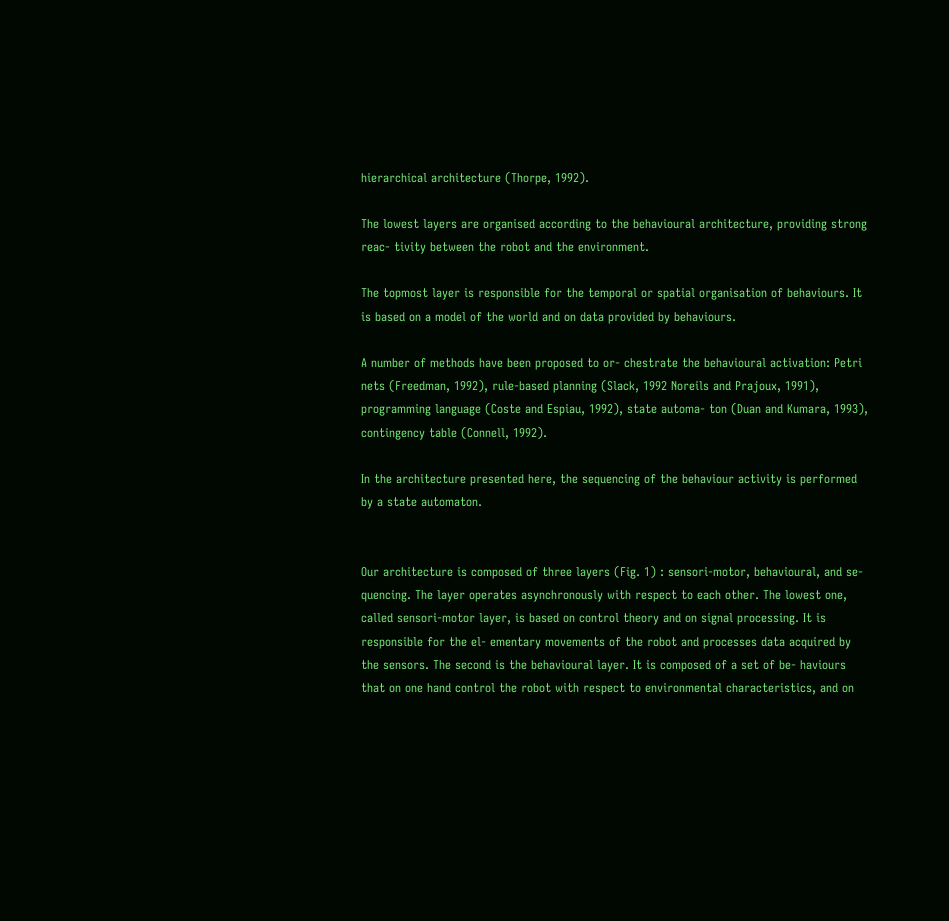hierarchical architecture (Thorpe, 1992).

The lowest layers are organised according to the behavioural architecture, providing strong reac- tivity between the robot and the environment.

The topmost layer is responsible for the temporal or spatial organisation of behaviours. It is based on a model of the world and on data provided by behaviours.

A number of methods have been proposed to or- chestrate the behavioural activation: Petri nets (Freedman, 1992), rule-based planning (Slack, 1992 Noreils and Prajoux, 1991), programming language (Coste and Espiau, 1992), state automa- ton (Duan and Kumara, 1993), contingency table (Connell, 1992).

In the architecture presented here, the sequencing of the behaviour activity is performed by a state automaton.


Our architecture is composed of three layers (Fig. 1) : sensori-motor, behavioural, and se- quencing. The layer operates asynchronously with respect to each other. The lowest one, called sensori-motor layer, is based on control theory and on signal processing. It is responsible for the el- ementary movements of the robot and processes data acquired by the sensors. The second is the behavioural layer. It is composed of a set of be- haviours that on one hand control the robot with respect to environmental characteristics, and on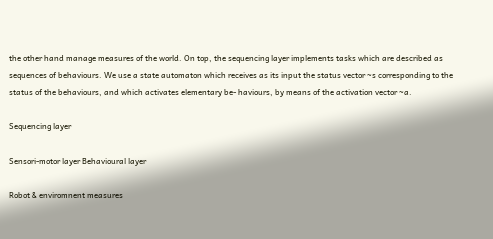the other hand manage measures of the world. On top, the sequencing layer implements tasks which are described as sequences of behaviours. We use a state automaton which receives as its input the status vector ~s corresponding to the status of the behaviours, and which activates elementary be- haviours, by means of the activation vector ~a.

Sequencing layer

Sensori-motor layer Behavioural layer

Robot & enviromnent measures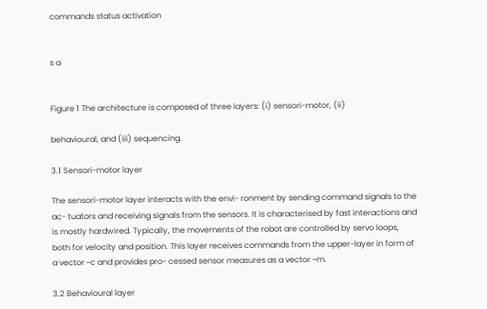commands status activation


s a


Figure 1 The architecture is composed of three layers: (i) sensori-motor, (ii)

behavioural, and (iii) sequencing.

3.1 Sensori-motor layer

The sensori-motor layer interacts with the envi- ronment by sending command signals to the ac- tuators and receiving signals from the sensors. It is characterised by fast interactions and is mostly hardwired. Typically, the movements of the robot are controlled by servo loops, both for velocity and position. This layer receives commands from the upper-layer in form of a vector ~c and provides pro- cessed sensor measures as a vector ~m.

3.2 Behavioural layer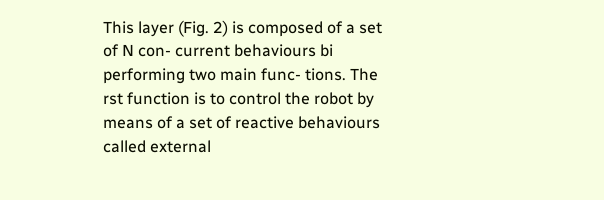This layer (Fig. 2) is composed of a set of N con- current behaviours bi performing two main func- tions. The rst function is to control the robot by means of a set of reactive behaviours called external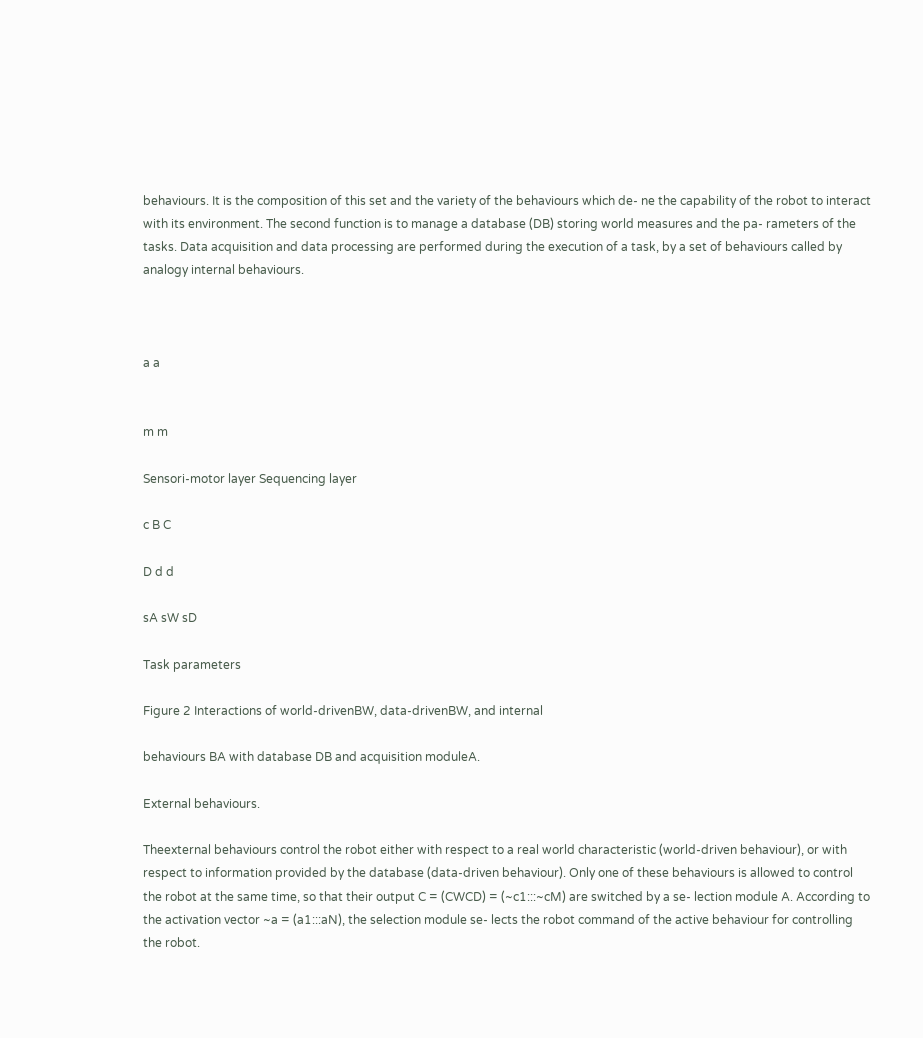behaviours. It is the composition of this set and the variety of the behaviours which de- ne the capability of the robot to interact with its environment. The second function is to manage a database (DB) storing world measures and the pa- rameters of the tasks. Data acquisition and data processing are performed during the execution of a task, by a set of behaviours called by analogy internal behaviours.



a a


m m

Sensori-motor layer Sequencing layer

c B C

D d d

sA sW sD

Task parameters

Figure 2 Interactions of world-drivenBW, data-drivenBW, and internal

behaviours BA with database DB and acquisition moduleA.

External behaviours.

Theexternal behaviours control the robot either with respect to a real world characteristic (world-driven behaviour), or with respect to information provided by the database (data-driven behaviour). Only one of these behaviours is allowed to control the robot at the same time, so that their output C = (CWCD) = (~c1:::~cM) are switched by a se- lection module A. According to the activation vector ~a = (a1:::aN), the selection module se- lects the robot command of the active behaviour for controlling the robot.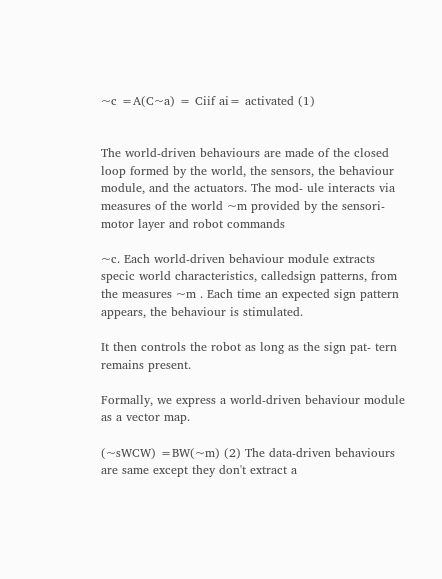~c =A(C~a) = Ciif ai= activated (1)


The world-driven behaviours are made of the closed loop formed by the world, the sensors, the behaviour module, and the actuators. The mod- ule interacts via measures of the world ~m provided by the sensori-motor layer and robot commands

~c. Each world-driven behaviour module extracts specic world characteristics, calledsign patterns, from the measures ~m . Each time an expected sign pattern appears, the behaviour is stimulated.

It then controls the robot as long as the sign pat- tern remains present.

Formally, we express a world-driven behaviour module as a vector map.

(~sWCW) =BW(~m) (2) The data-driven behaviours are same except they don't extract a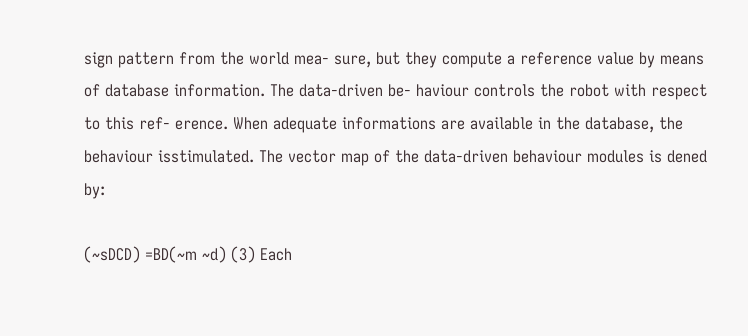sign pattern from the world mea- sure, but they compute a reference value by means of database information. The data-driven be- haviour controls the robot with respect to this ref- erence. When adequate informations are available in the database, the behaviour isstimulated. The vector map of the data-driven behaviour modules is dened by:

(~sDCD) =BD(~m ~d) (3) Each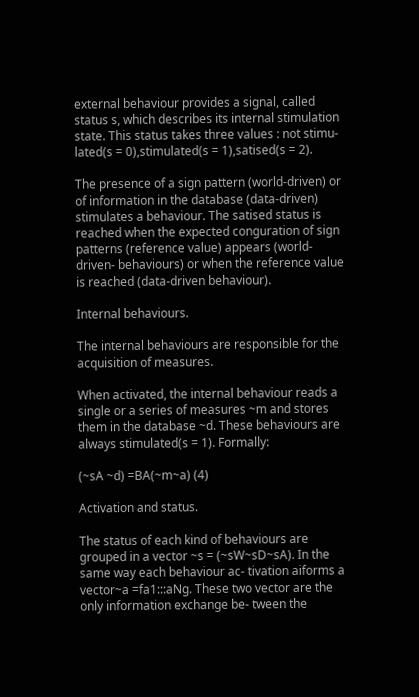external behaviour provides a signal, called status s, which describes its internal stimulation state. This status takes three values : not stimu- lated(s = 0),stimulated(s = 1),satised(s = 2).

The presence of a sign pattern (world-driven) or of information in the database (data-driven) stimulates a behaviour. The satised status is reached when the expected conguration of sign patterns (reference value) appears (world-driven- behaviours) or when the reference value is reached (data-driven behaviour).

Internal behaviours.

The internal behaviours are responsible for the acquisition of measures.

When activated, the internal behaviour reads a single or a series of measures ~m and stores them in the database ~d. These behaviours are always stimulated(s = 1). Formally:

(~sA ~d) =BA(~m~a) (4)

Activation and status.

The status of each kind of behaviours are grouped in a vector ~s = (~sW~sD~sA). In the same way each behaviour ac- tivation aiforms a vector~a =fa1:::aNg. These two vector are the only information exchange be- tween the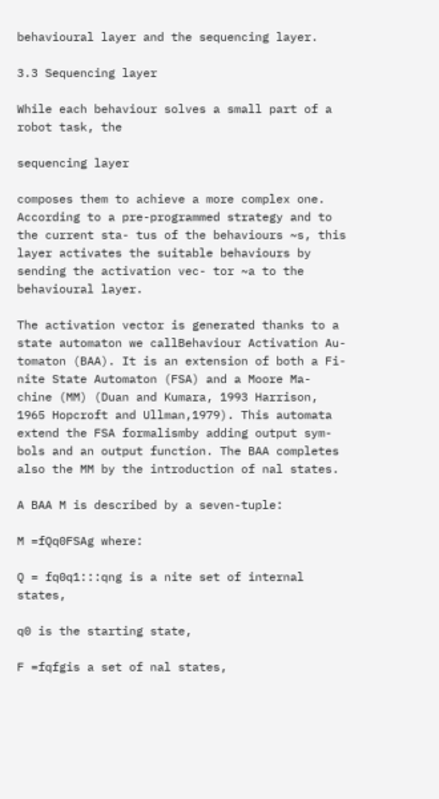behavioural layer and the sequencing layer.

3.3 Sequencing layer

While each behaviour solves a small part of a robot task, the

sequencing layer

composes them to achieve a more complex one. According to a pre-programmed strategy and to the current sta- tus of the behaviours ~s, this layer activates the suitable behaviours by sending the activation vec- tor ~a to the behavioural layer.

The activation vector is generated thanks to a state automaton we callBehaviour Activation Au- tomaton (BAA). It is an extension of both a Fi- nite State Automaton (FSA) and a Moore Ma- chine (MM) (Duan and Kumara, 1993 Harrison, 1965 Hopcroft and Ullman,1979). This automata extend the FSA formalismby adding output sym- bols and an output function. The BAA completes also the MM by the introduction of nal states.

A BAA M is described by a seven-tuple:

M =fQq0FSAg where:

Q = fq0q1:::qng is a nite set of internal states,

q0 is the starting state,

F =fqfgis a set of nal states,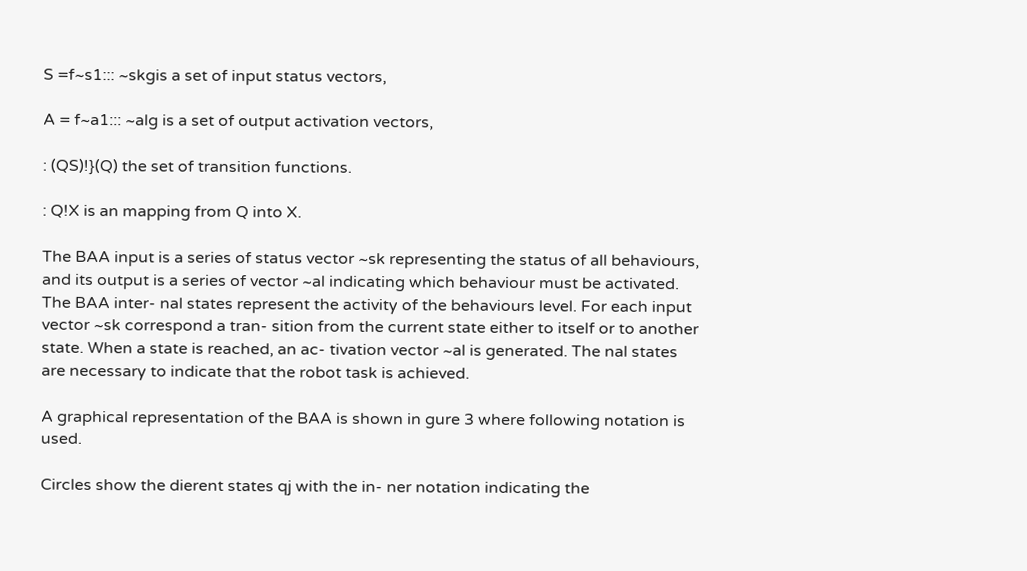S =f~s1::: ~skgis a set of input status vectors,

A = f~a1::: ~alg is a set of output activation vectors,

: (QS)!}(Q) the set of transition functions.

: Q!X is an mapping from Q into X.

The BAA input is a series of status vector ~sk representing the status of all behaviours, and its output is a series of vector ~al indicating which behaviour must be activated. The BAA inter- nal states represent the activity of the behaviours level. For each input vector ~sk correspond a tran- sition from the current state either to itself or to another state. When a state is reached, an ac- tivation vector ~al is generated. The nal states are necessary to indicate that the robot task is achieved.

A graphical representation of the BAA is shown in gure 3 where following notation is used.

Circles show the dierent states qj with the in- ner notation indicating the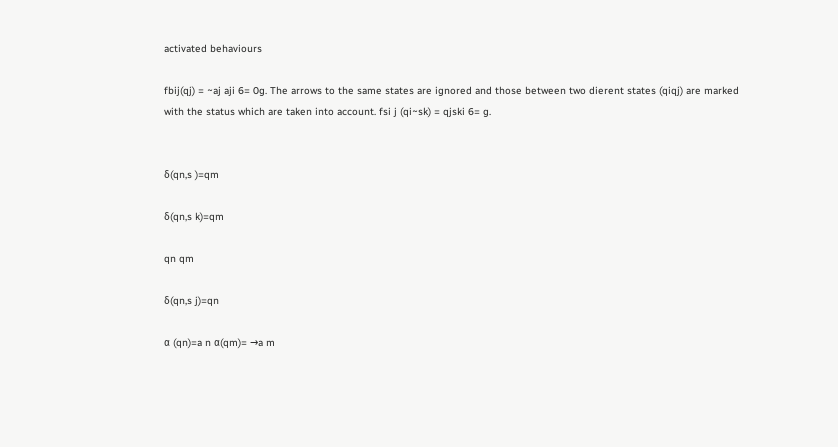activated behaviours

fbij(qj) = ~aj aji 6= 0g. The arrows to the same states are ignored and those between two dierent states (qiqj) are marked with the status which are taken into account. fsi j (qi~sk) = qjski 6= g.


δ(qn,s )=qm

δ(qn,s k)=qm

qn qm

δ(qn,s j)=qn

α (qn)=a n α(qm)= →a m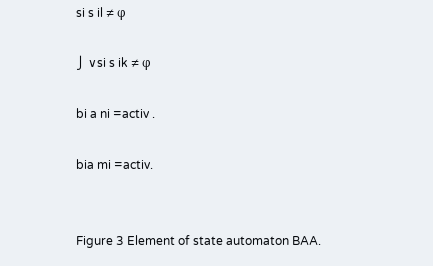si s il ≠ φ

⎭ ∨si s ik ≠ φ

bi a ni =activ .

bia mi =activ.


Figure 3 Element of state automaton BAA.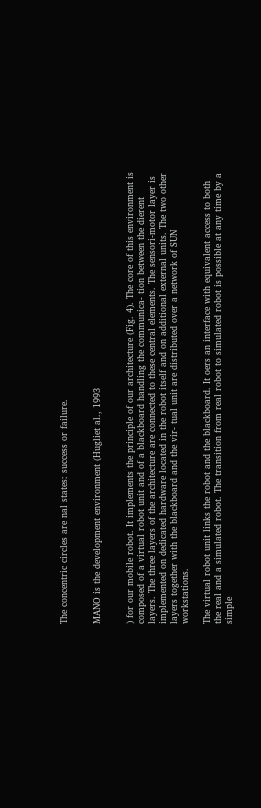The concentric circles are nal states: success or failure.


MANO is the development environment (Hugliet al., 1993


) for our mobile robot. It implements the principle of our architecture (Fig. 4). The core of this environment is composed of a virtual robot unit and of a blackboard handling the communica- tion between the dierent layers. The three layers of the architecture are connected to these central elements. The sensori-motor layer is implemented on dedicated hardware located in the robot itself and on additional external units. The two other layers together with the blackboard and the vir- tual unit are distributed over a network of SUN workstations.

The virtual robot unit links the robot and the blackboard. It oers an interface with equivalent access to both the real and a simulated robot. The transition from real robot to simulated robot is possible at any time by a simple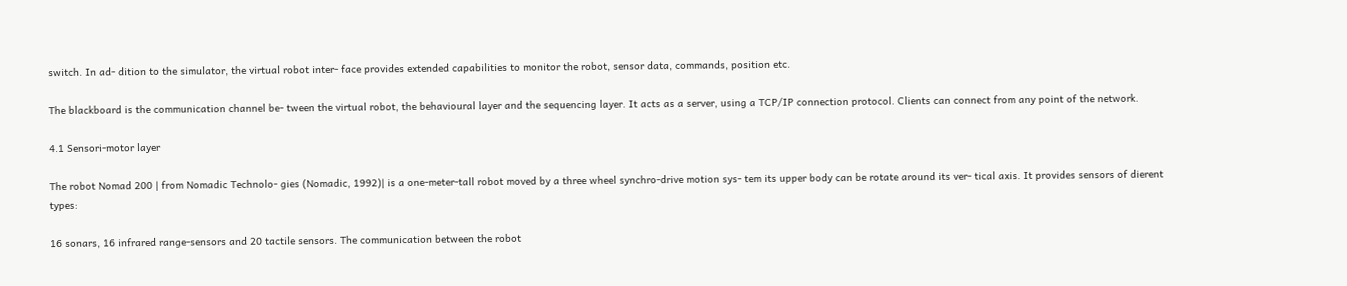switch. In ad- dition to the simulator, the virtual robot inter- face provides extended capabilities to monitor the robot, sensor data, commands, position etc.

The blackboard is the communication channel be- tween the virtual robot, the behavioural layer and the sequencing layer. It acts as a server, using a TCP/IP connection protocol. Clients can connect from any point of the network.

4.1 Sensori-motor layer

The robot Nomad 200 | from Nomadic Technolo- gies (Nomadic, 1992)| is a one-meter-tall robot moved by a three wheel synchro-drive motion sys- tem its upper body can be rotate around its ver- tical axis. It provides sensors of dierent types:

16 sonars, 16 infrared range-sensors and 20 tactile sensors. The communication between the robot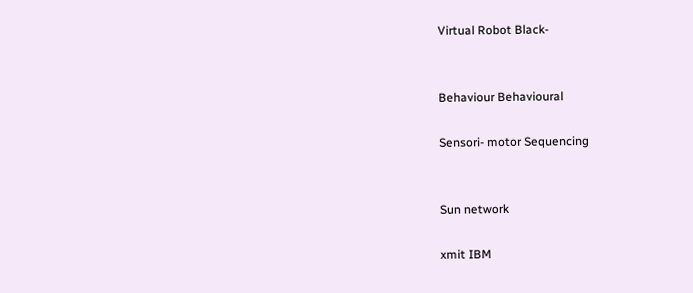Virtual Robot Black-


Behaviour Behavioural

Sensori- motor Sequencing


Sun network

xmit IBM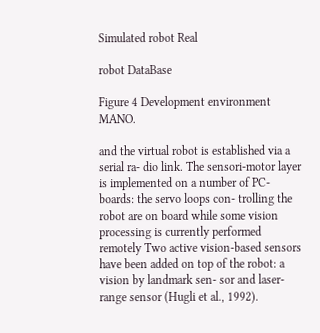Simulated robot Real

robot DataBase

Figure 4 Development environment MANO.

and the virtual robot is established via a serial ra- dio link. The sensori-motor layer is implemented on a number of PC-boards: the servo loops con- trolling the robot are on board while some vision processing is currently performed remotely Two active vision-based sensors have been added on top of the robot: a vision by landmark sen- sor and laser-range sensor (Hugli et al., 1992).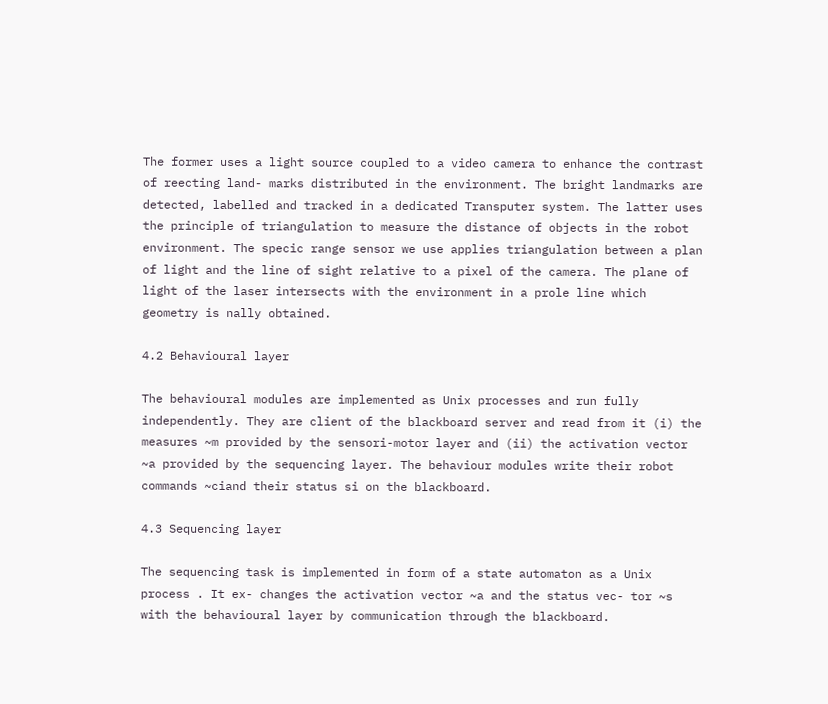The former uses a light source coupled to a video camera to enhance the contrast of reecting land- marks distributed in the environment. The bright landmarks are detected, labelled and tracked in a dedicated Transputer system. The latter uses the principle of triangulation to measure the distance of objects in the robot environment. The specic range sensor we use applies triangulation between a plan of light and the line of sight relative to a pixel of the camera. The plane of light of the laser intersects with the environment in a prole line which geometry is nally obtained.

4.2 Behavioural layer

The behavioural modules are implemented as Unix processes and run fully independently. They are client of the blackboard server and read from it (i) the measures ~m provided by the sensori-motor layer and (ii) the activation vector ~a provided by the sequencing layer. The behaviour modules write their robot commands ~ciand their status si on the blackboard.

4.3 Sequencing layer

The sequencing task is implemented in form of a state automaton as a Unix process . It ex- changes the activation vector ~a and the status vec- tor ~s with the behavioural layer by communication through the blackboard.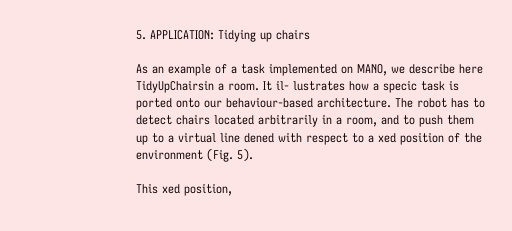5. APPLICATION: Tidying up chairs

As an example of a task implemented on MANO, we describe here TidyUpChairsin a room. It il- lustrates how a specic task is ported onto our behaviour-based architecture. The robot has to detect chairs located arbitrarily in a room, and to push them up to a virtual line dened with respect to a xed position of the environment (Fig. 5).

This xed position,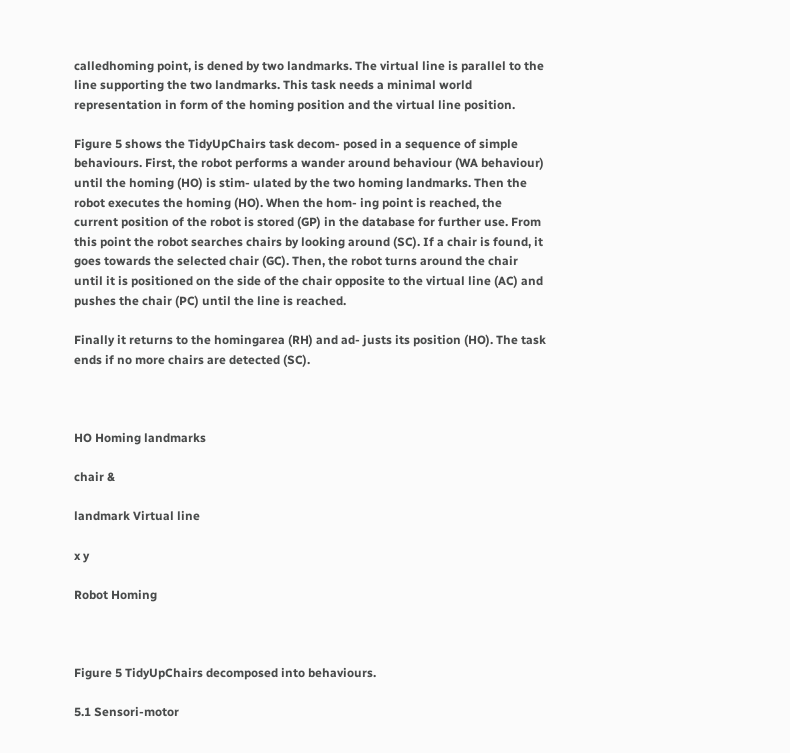calledhoming point, is dened by two landmarks. The virtual line is parallel to the line supporting the two landmarks. This task needs a minimal world representation in form of the homing position and the virtual line position.

Figure 5 shows the TidyUpChairs task decom- posed in a sequence of simple behaviours. First, the robot performs a wander around behaviour (WA behaviour) until the homing (HO) is stim- ulated by the two homing landmarks. Then the robot executes the homing (HO). When the hom- ing point is reached, the current position of the robot is stored (GP) in the database for further use. From this point the robot searches chairs by looking around (SC). If a chair is found, it goes towards the selected chair (GC). Then, the robot turns around the chair until it is positioned on the side of the chair opposite to the virtual line (AC) and pushes the chair (PC) until the line is reached.

Finally it returns to the homingarea (RH) and ad- justs its position (HO). The task ends if no more chairs are detected (SC).



HO Homing landmarks

chair &

landmark Virtual line

x y

Robot Homing



Figure 5 TidyUpChairs decomposed into behaviours.

5.1 Sensori-motor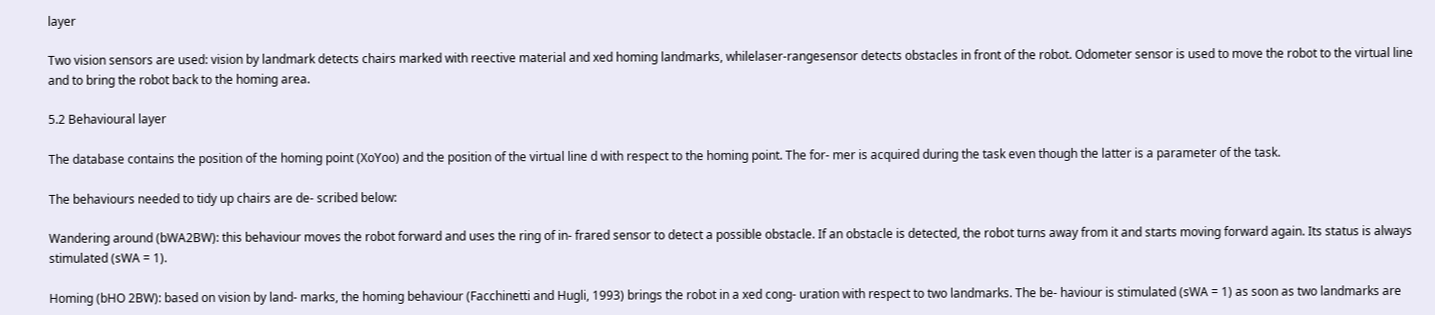layer

Two vision sensors are used: vision by landmark detects chairs marked with reective material and xed homing landmarks, whilelaser-rangesensor detects obstacles in front of the robot. Odometer sensor is used to move the robot to the virtual line and to bring the robot back to the homing area.

5.2 Behavioural layer

The database contains the position of the homing point (XoYoo) and the position of the virtual line d with respect to the homing point. The for- mer is acquired during the task even though the latter is a parameter of the task.

The behaviours needed to tidy up chairs are de- scribed below:

Wandering around (bWA2BW): this behaviour moves the robot forward and uses the ring of in- frared sensor to detect a possible obstacle. If an obstacle is detected, the robot turns away from it and starts moving forward again. Its status is always stimulated (sWA = 1).

Homing (bHO 2BW): based on vision by land- marks, the homing behaviour (Facchinetti and Hugli, 1993) brings the robot in a xed cong- uration with respect to two landmarks. The be- haviour is stimulated (sWA = 1) as soon as two landmarks are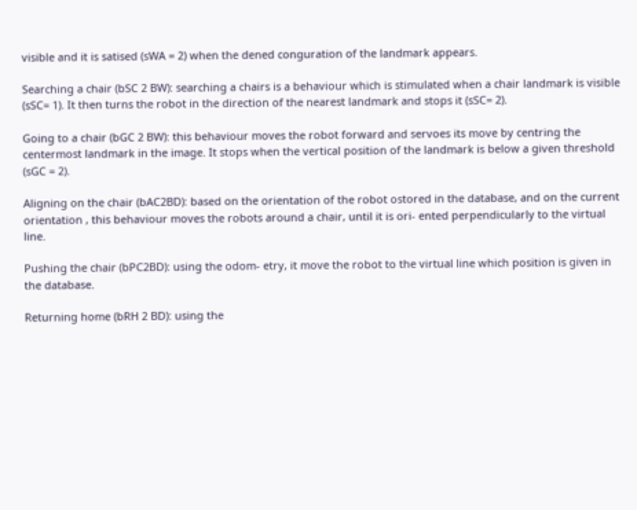visible and it is satised (sWA = 2) when the dened conguration of the landmark appears.

Searching a chair (bSC 2 BW): searching a chairs is a behaviour which is stimulated when a chair landmark is visible (sSC= 1). It then turns the robot in the direction of the nearest landmark and stops it (sSC= 2).

Going to a chair (bGC 2 BW): this behaviour moves the robot forward and servoes its move by centring the centermost landmark in the image. It stops when the vertical position of the landmark is below a given threshold (sGC = 2).

Aligning on the chair (bAC2BD): based on the orientation of the robot ostored in the database, and on the current orientation , this behaviour moves the robots around a chair, until it is ori- ented perpendicularly to the virtual line.

Pushing the chair (bPC2BD): using the odom- etry, it move the robot to the virtual line which position is given in the database.

Returning home (bRH 2 BD): using the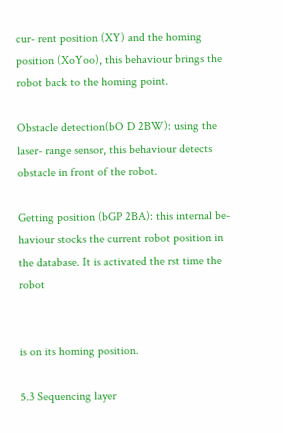cur- rent position (XY) and the homing position (XoYoo), this behaviour brings the robot back to the homing point.

Obstacle detection(bO D 2BW): using the laser- range sensor, this behaviour detects obstacle in front of the robot.

Getting position (bGP 2BA): this internal be- haviour stocks the current robot position in the database. It is activated the rst time the robot


is on its homing position.

5.3 Sequencing layer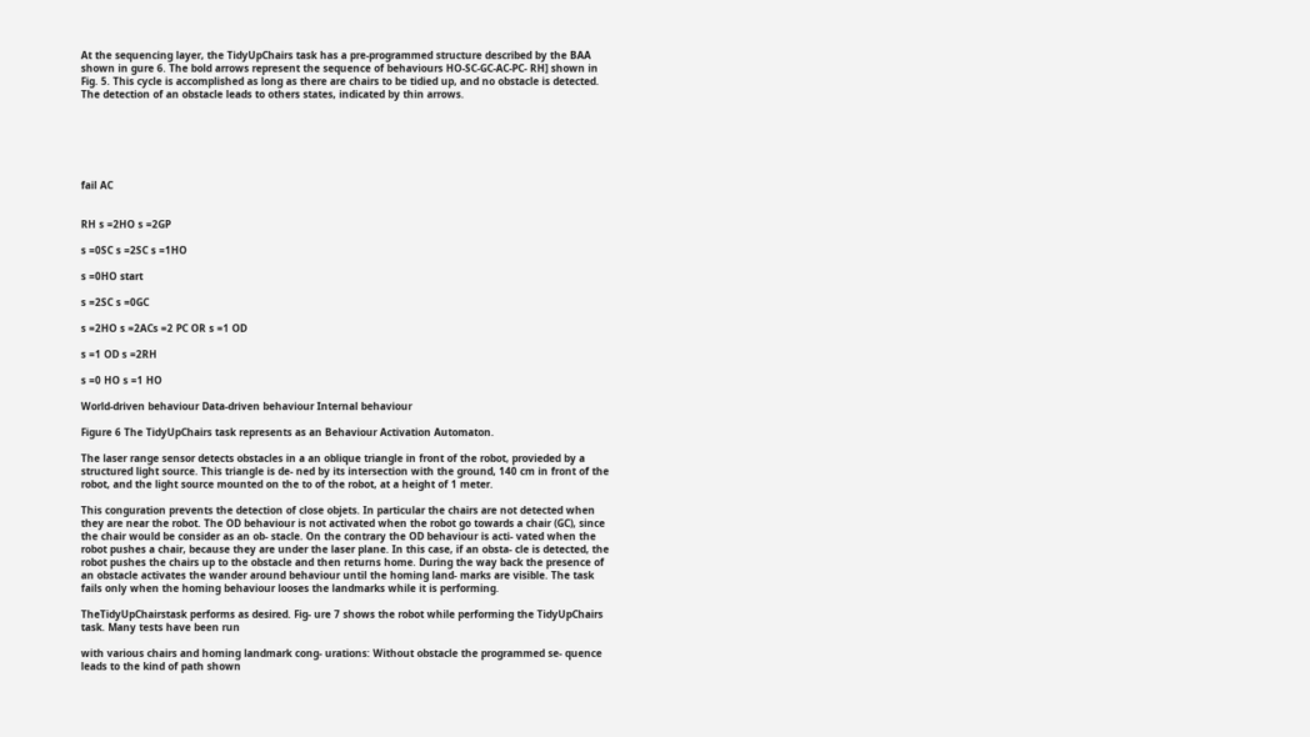At the sequencing layer, the TidyUpChairs task has a pre-programmed structure described by the BAA shown in gure 6. The bold arrows represent the sequence of behaviours HO-SC-GC-AC-PC- RH] shown in Fig. 5. This cycle is accomplished as long as there are chairs to be tidied up, and no obstacle is detected. The detection of an obstacle leads to others states, indicated by thin arrows.






fail AC


RH s =2HO s =2GP

s =0SC s =2SC s =1HO

s =0HO start

s =2SC s =0GC

s =2HO s =2ACs =2 PC OR s =1 OD

s =1 OD s =2RH

s =0 HO s =1 HO

World-driven behaviour Data-driven behaviour Internal behaviour

Figure 6 The TidyUpChairs task represents as an Behaviour Activation Automaton.

The laser range sensor detects obstacles in a an oblique triangle in front of the robot, provieded by a structured light source. This triangle is de- ned by its intersection with the ground, 140 cm in front of the robot, and the light source mounted on the to of the robot, at a height of 1 meter.

This conguration prevents the detection of close objets. In particular the chairs are not detected when they are near the robot. The OD behaviour is not activated when the robot go towards a chair (GC), since the chair would be consider as an ob- stacle. On the contrary the OD behaviour is acti- vated when the robot pushes a chair, because they are under the laser plane. In this case, if an obsta- cle is detected, the robot pushes the chairs up to the obstacle and then returns home. During the way back the presence of an obstacle activates the wander around behaviour until the homing land- marks are visible. The task fails only when the homing behaviour looses the landmarks while it is performing.

TheTidyUpChairstask performs as desired. Fig- ure 7 shows the robot while performing the TidyUpChairs task. Many tests have been run

with various chairs and homing landmark cong- urations: Without obstacle the programmed se- quence leads to the kind of path shown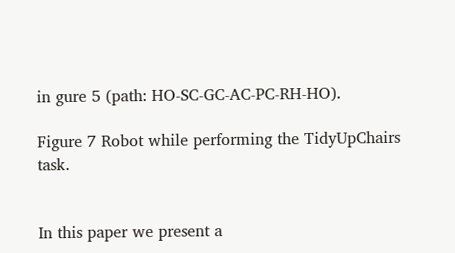in gure 5 (path: HO-SC-GC-AC-PC-RH-HO).

Figure 7 Robot while performing the TidyUpChairs task.


In this paper we present a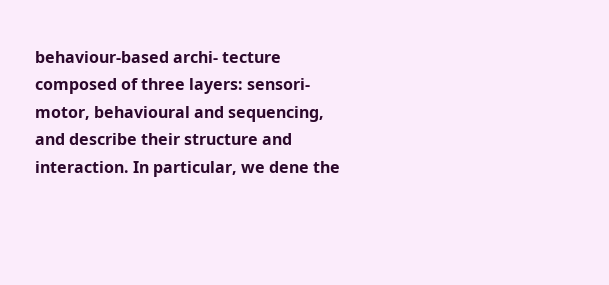behaviour-based archi- tecture composed of three layers: sensori-motor, behavioural and sequencing, and describe their structure and interaction. In particular, we dene the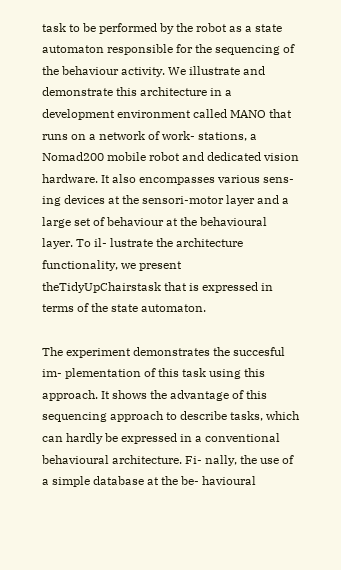task to be performed by the robot as a state automaton responsible for the sequencing of the behaviour activity. We illustrate and demonstrate this architecture in a development environment called MANO that runs on a network of work- stations, a Nomad200 mobile robot and dedicated vision hardware. It also encompasses various sens- ing devices at the sensori-motor layer and a large set of behaviour at the behavioural layer. To il- lustrate the architecture functionality, we present theTidyUpChairstask that is expressed in terms of the state automaton.

The experiment demonstrates the succesful im- plementation of this task using this approach. It shows the advantage of this sequencing approach to describe tasks, which can hardly be expressed in a conventional behavioural architecture. Fi- nally, the use of a simple database at the be- havioural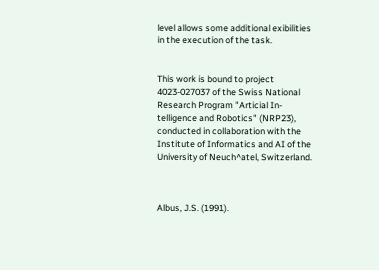level allows some additional exibilities in the execution of the task.


This work is bound to project 4023-027037 of the Swiss National Research Program "Articial In- telligence and Robotics" (NRP23), conducted in collaboration with the Institute of Informatics and AI of the University of Neuch^atel, Switzerland.



Albus, J.S. (1991).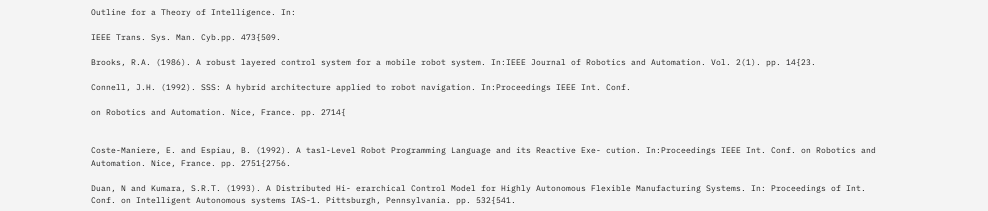Outline for a Theory of Intelligence. In:

IEEE Trans. Sys. Man. Cyb.pp. 473{509.

Brooks, R.A. (1986). A robust layered control system for a mobile robot system. In:IEEE Journal of Robotics and Automation. Vol. 2(1). pp. 14{23.

Connell, J.H. (1992). SSS: A hybrid architecture applied to robot navigation. In:Proceedings IEEE Int. Conf.

on Robotics and Automation. Nice, France. pp. 2714{


Coste-Maniere, E. and Espiau, B. (1992). A tasl-Level Robot Programming Language and its Reactive Exe- cution. In:Proceedings IEEE Int. Conf. on Robotics and Automation. Nice, France. pp. 2751{2756.

Duan, N and Kumara, S.R.T. (1993). A Distributed Hi- erarchical Control Model for Highly Autonomous Flexible Manufacturing Systems. In: Proceedings of Int. Conf. on Intelligent Autonomous systems IAS-1. Pittsburgh, Pennsylvania. pp. 532{541.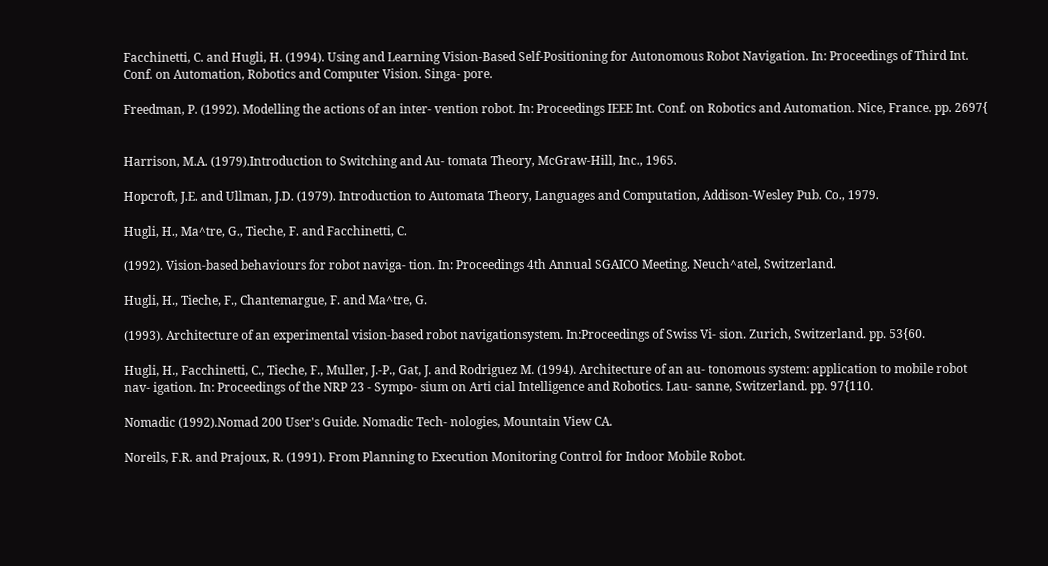Facchinetti, C. and Hugli, H. (1994). Using and Learning Vision-Based Self-Positioning for Autonomous Robot Navigation. In: Proceedings of Third Int. Conf. on Automation, Robotics and Computer Vision. Singa- pore.

Freedman, P. (1992). Modelling the actions of an inter- vention robot. In: Proceedings IEEE Int. Conf. on Robotics and Automation. Nice, France. pp. 2697{


Harrison, M.A. (1979).Introduction to Switching and Au- tomata Theory, McGraw-Hill, Inc., 1965.

Hopcroft, J.E. and Ullman, J.D. (1979). Introduction to Automata Theory, Languages and Computation, Addison-Wesley Pub. Co., 1979.

Hugli, H., Ma^tre, G., Tieche, F. and Facchinetti, C.

(1992). Vision-based behaviours for robot naviga- tion. In: Proceedings 4th Annual SGAICO Meeting. Neuch^atel, Switzerland.

Hugli, H., Tieche, F., Chantemargue, F. and Ma^tre, G.

(1993). Architecture of an experimental vision-based robot navigationsystem. In:Proceedings of Swiss Vi- sion. Zurich, Switzerland. pp. 53{60.

Hugli, H., Facchinetti, C., Tieche, F., Muller, J.-P., Gat, J. and Rodriguez M. (1994). Architecture of an au- tonomous system: application to mobile robot nav- igation. In: Proceedings of the NRP 23 - Sympo- sium on Arti cial Intelligence and Robotics. Lau- sanne, Switzerland. pp. 97{110.

Nomadic (1992).Nomad 200 User's Guide. Nomadic Tech- nologies, Mountain View CA.

Noreils, F.R. and Prajoux, R. (1991). From Planning to Execution Monitoring Control for Indoor Mobile Robot.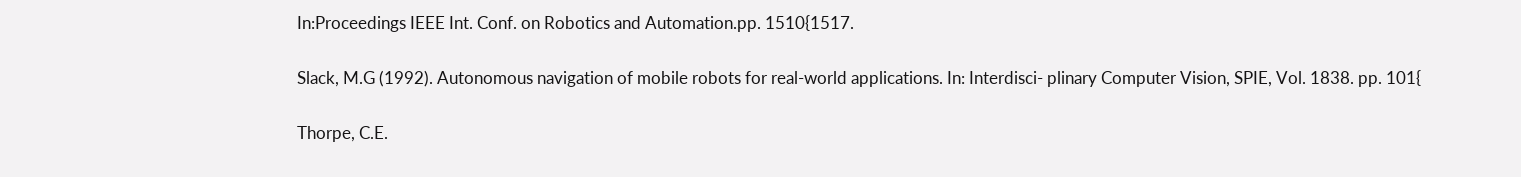In:Proceedings IEEE Int. Conf. on Robotics and Automation.pp. 1510{1517.

Slack, M.G (1992). Autonomous navigation of mobile robots for real-world applications. In: Interdisci- plinary Computer Vision, SPIE, Vol. 1838. pp. 101{

Thorpe, C.E.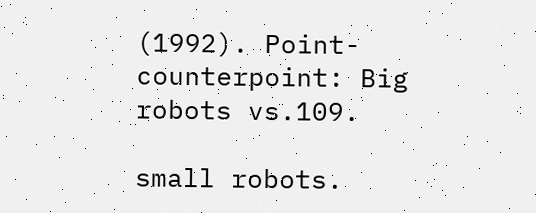(1992). Point-counterpoint: Big robots vs.109.

small robots.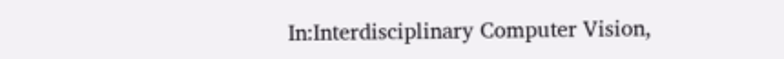In:Interdisciplinary Computer Vision,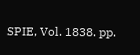SPIE, Vol. 1838. pp.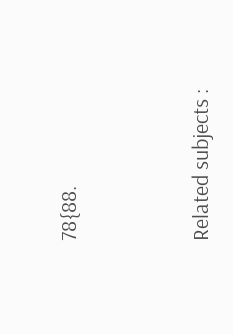78{88.




Related subjects :